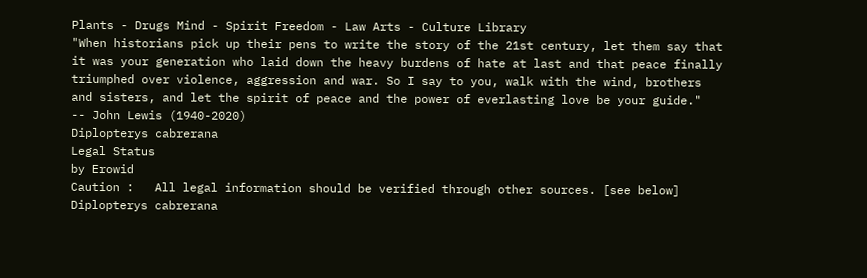Plants - Drugs Mind - Spirit Freedom - Law Arts - Culture Library
"When historians pick up their pens to write the story of the 21st century, let them say that it was your generation who laid down the heavy burdens of hate at last and that peace finally triumphed over violence, aggression and war. So I say to you, walk with the wind, brothers and sisters, and let the spirit of peace and the power of everlasting love be your guide."
-- John Lewis (1940-2020)
Diplopterys cabrerana
Legal Status
by Erowid
Caution :   All legal information should be verified through other sources. [see below]
Diplopterys cabrerana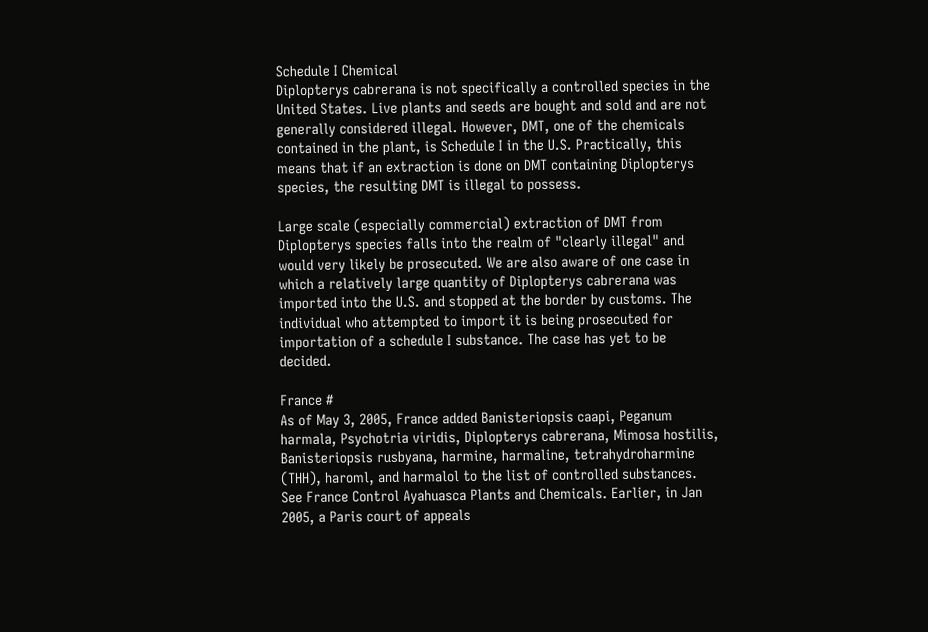Schedule I Chemical
Diplopterys cabrerana is not specifically a controlled species in the United States. Live plants and seeds are bought and sold and are not generally considered illegal. However, DMT, one of the chemicals contained in the plant, is Schedule I in the U.S. Practically, this means that if an extraction is done on DMT containing Diplopterys species, the resulting DMT is illegal to possess.

Large scale (especially commercial) extraction of DMT from Diplopterys species falls into the realm of "clearly illegal" and would very likely be prosecuted. We are also aware of one case in which a relatively large quantity of Diplopterys cabrerana was imported into the U.S. and stopped at the border by customs. The individual who attempted to import it is being prosecuted for importation of a schedule I substance. The case has yet to be decided.

France #
As of May 3, 2005, France added Banisteriopsis caapi, Peganum harmala, Psychotria viridis, Diplopterys cabrerana, Mimosa hostilis, Banisteriopsis rusbyana, harmine, harmaline, tetrahydroharmine (THH), haroml, and harmalol to the list of controlled substances. See France Control Ayahuasca Plants and Chemicals. Earlier, in Jan 2005, a Paris court of appeals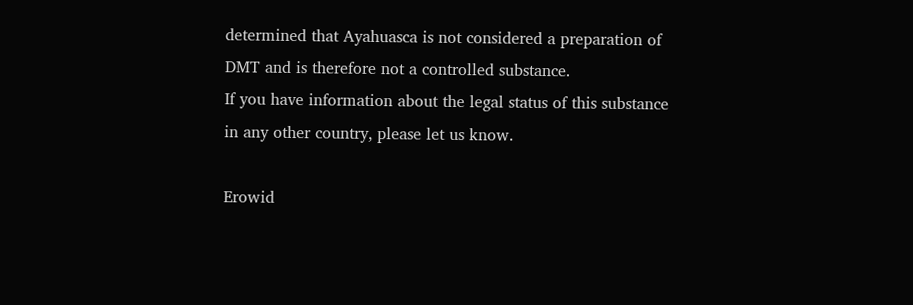determined that Ayahuasca is not considered a preparation of DMT and is therefore not a controlled substance.
If you have information about the legal status of this substance in any other country, please let us know.

Erowid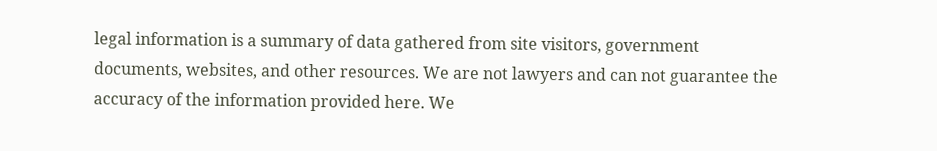legal information is a summary of data gathered from site visitors, government documents, websites, and other resources. We are not lawyers and can not guarantee the accuracy of the information provided here. We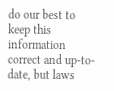do our best to keep this information correct and up-to-date, but laws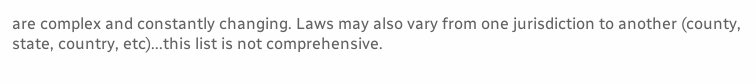are complex and constantly changing. Laws may also vary from one jurisdiction to another (county, state, country, etc)...this list is not comprehensive.